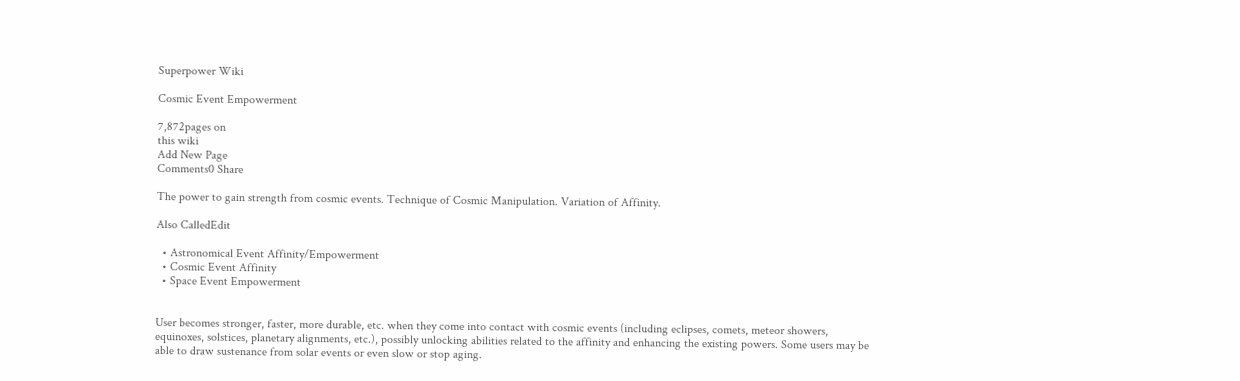Superpower Wiki

Cosmic Event Empowerment

7,872pages on
this wiki
Add New Page
Comments0 Share

The power to gain strength from cosmic events. Technique of Cosmic Manipulation. Variation of Affinity.

Also CalledEdit

  • Astronomical Event Affinity/Empowerment
  • Cosmic Event Affinity
  • Space Event Empowerment


User becomes stronger, faster, more durable, etc. when they come into contact with cosmic events (including eclipses, comets, meteor showers, equinoxes, solstices, planetary alignments, etc.), possibly unlocking abilities related to the affinity and enhancing the existing powers. Some users may be able to draw sustenance from solar events or even slow or stop aging.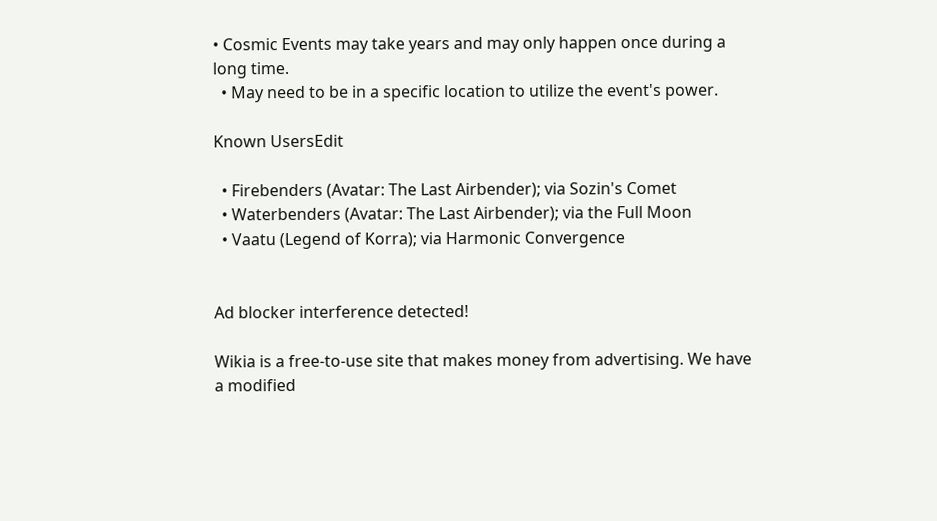• Cosmic Events may take years and may only happen once during a long time.
  • May need to be in a specific location to utilize the event's power.

Known UsersEdit

  • Firebenders (Avatar: The Last Airbender); via Sozin's Comet
  • Waterbenders (Avatar: The Last Airbender); via the Full Moon
  • Vaatu (Legend of Korra); via Harmonic Convergence


Ad blocker interference detected!

Wikia is a free-to-use site that makes money from advertising. We have a modified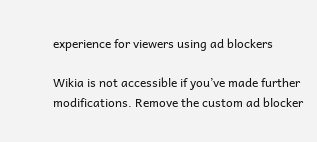experience for viewers using ad blockers

Wikia is not accessible if you’ve made further modifications. Remove the custom ad blocker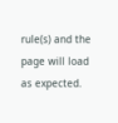rule(s) and the page will load as expected.